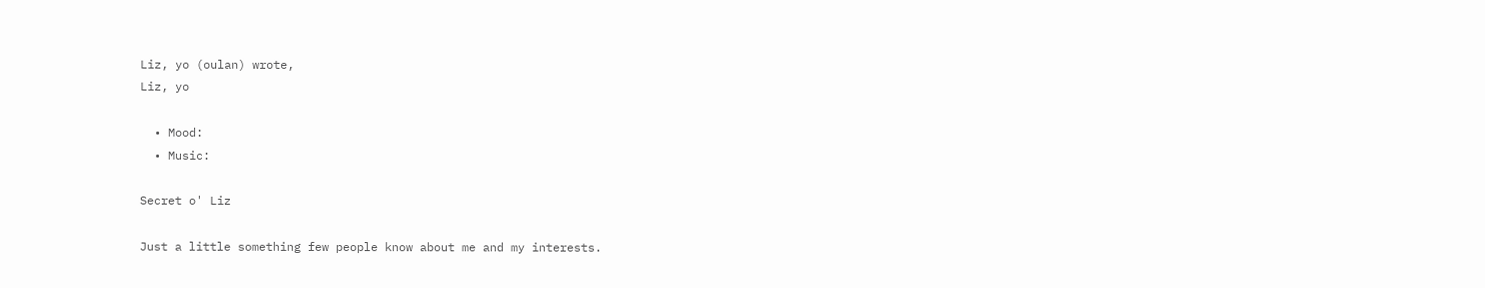Liz, yo (oulan) wrote,
Liz, yo

  • Mood:
  • Music:

Secret o' Liz

Just a little something few people know about me and my interests.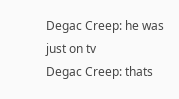Degac Creep: he was just on tv
Degac Creep: thats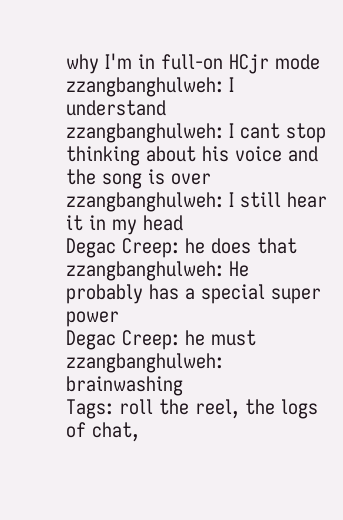why I'm in full-on HCjr mode
zzangbanghulweh: I understand
zzangbanghulweh: I cant stop thinking about his voice and the song is over
zzangbanghulweh: I still hear it in my head
Degac Creep: he does that
zzangbanghulweh: He probably has a special super power
Degac Creep: he must
zzangbanghulweh: brainwashing
Tags: roll the reel, the logs of chat,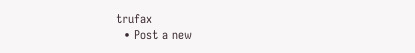trufax
  • Post a new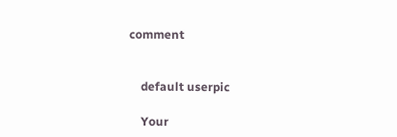comment


    default userpic

    Your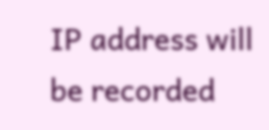IP address will be recorded